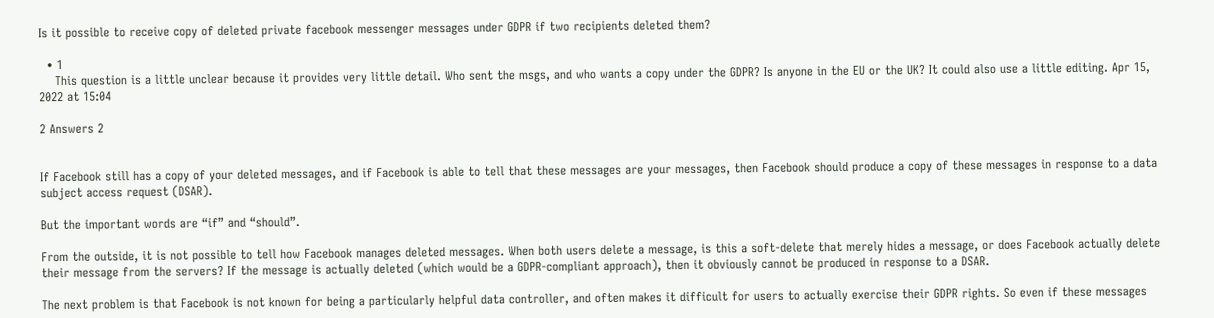Is it possible to receive copy of deleted private facebook messenger messages under GDPR if two recipients deleted them?

  • 1
    This question is a little unclear because it provides very little detail. Who sent the msgs, and who wants a copy under the GDPR? Is anyone in the EU or the UK? It could also use a little editing. Apr 15, 2022 at 15:04

2 Answers 2


If Facebook still has a copy of your deleted messages, and if Facebook is able to tell that these messages are your messages, then Facebook should produce a copy of these messages in response to a data subject access request (DSAR).

But the important words are “if” and “should”.

From the outside, it is not possible to tell how Facebook manages deleted messages. When both users delete a message, is this a soft-delete that merely hides a message, or does Facebook actually delete their message from the servers? If the message is actually deleted (which would be a GDPR-compliant approach), then it obviously cannot be produced in response to a DSAR.

The next problem is that Facebook is not known for being a particularly helpful data controller, and often makes it difficult for users to actually exercise their GDPR rights. So even if these messages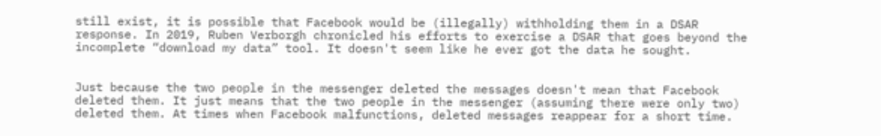still exist, it is possible that Facebook would be (illegally) withholding them in a DSAR response. In 2019, Ruben Verborgh chronicled his efforts to exercise a DSAR that goes beyond the incomplete “download my data” tool. It doesn't seem like he ever got the data he sought.


Just because the two people in the messenger deleted the messages doesn't mean that Facebook deleted them. It just means that the two people in the messenger (assuming there were only two) deleted them. At times when Facebook malfunctions, deleted messages reappear for a short time.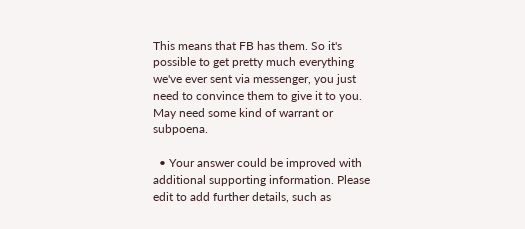This means that FB has them. So it's possible to get pretty much everything we've ever sent via messenger, you just need to convince them to give it to you. May need some kind of warrant or subpoena.

  • Your answer could be improved with additional supporting information. Please edit to add further details, such as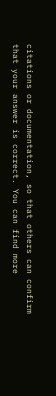citations or documentation, so that others can confirm that your answer is correct. You can find more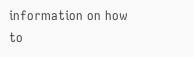information on how to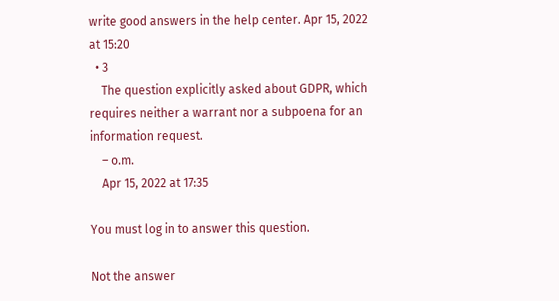write good answers in the help center. Apr 15, 2022 at 15:20
  • 3
    The question explicitly asked about GDPR, which requires neither a warrant nor a subpoena for an information request.
    – o.m.
    Apr 15, 2022 at 17:35

You must log in to answer this question.

Not the answer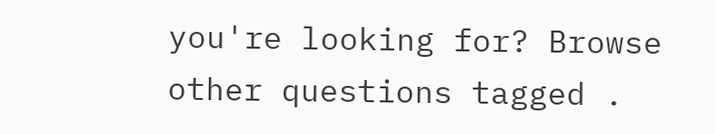you're looking for? Browse other questions tagged .